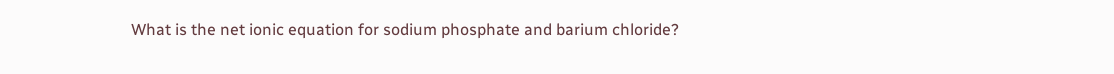What is the net ionic equation for sodium phosphate and barium chloride?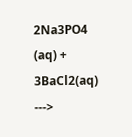2Na3PO4 (aq) + 3BaCl2(aq) --->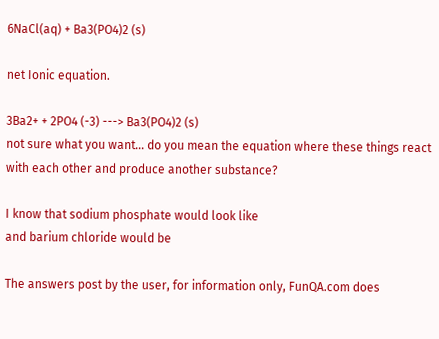6NaCl(aq) + Ba3(PO4)2 (s)

net Ionic equation.

3Ba2+ + 2PO4 (-3) ---> Ba3(PO4)2 (s)
not sure what you want... do you mean the equation where these things react with each other and produce another substance?

I know that sodium phosphate would look like
and barium chloride would be

The answers post by the user, for information only, FunQA.com does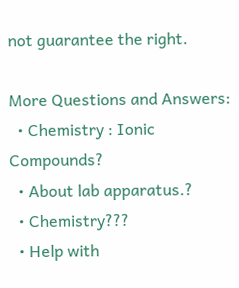not guarantee the right.

More Questions and Answers:
  • Chemistry : Ionic Compounds?
  • About lab apparatus.?
  • Chemistry???
  • Help with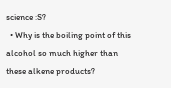science :S?
  • Why is the boiling point of this alcohol so much higher than these alkene products?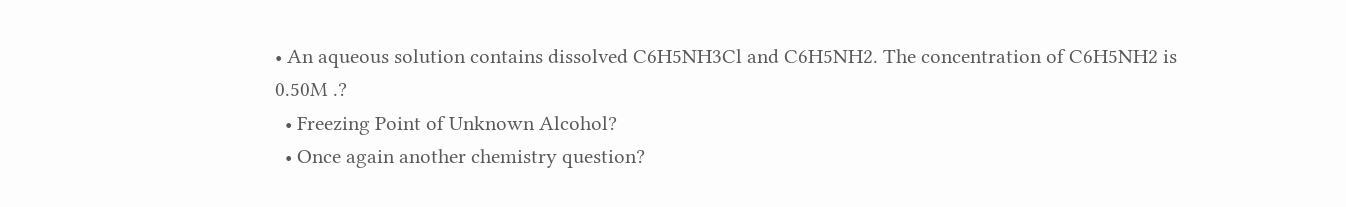• An aqueous solution contains dissolved C6H5NH3Cl and C6H5NH2. The concentration of C6H5NH2 is 0.50M .?
  • Freezing Point of Unknown Alcohol?
  • Once again another chemistry question?